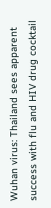Wuhan virus: Thailand sees apparent success with flu and HIV drug cocktail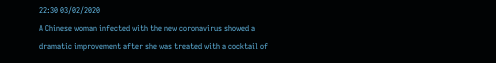22:30 03/02/2020
A Chinese woman infected with the new coronavirus showed a dramatic improvement after she was treated with a cocktail of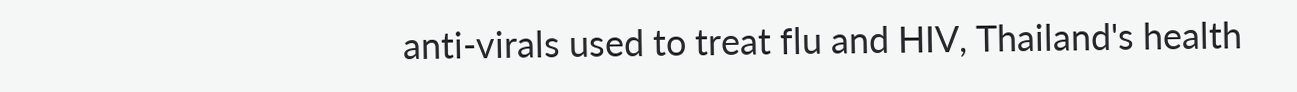anti-virals used to treat flu and HIV, Thailand's health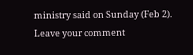ministry said on Sunday (Feb 2).
Leave your comment